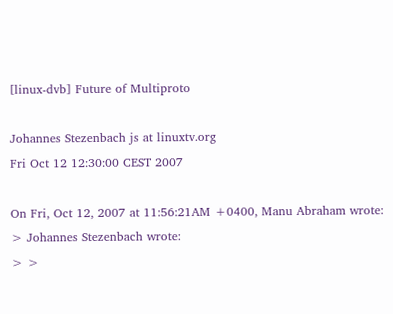[linux-dvb] Future of Multiproto

Johannes Stezenbach js at linuxtv.org
Fri Oct 12 12:30:00 CEST 2007

On Fri, Oct 12, 2007 at 11:56:21AM +0400, Manu Abraham wrote:
> Johannes Stezenbach wrote:
> >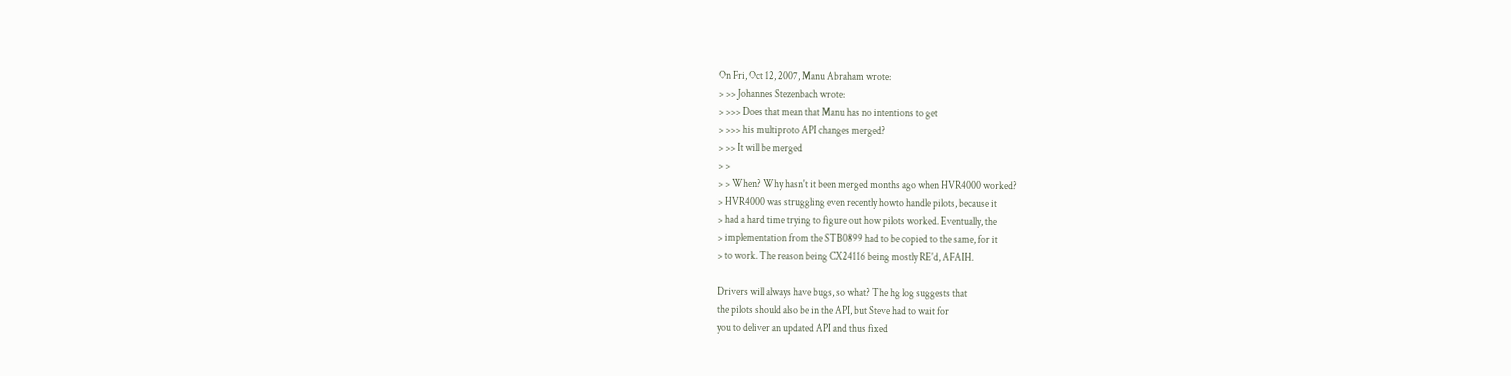On Fri, Oct 12, 2007, Manu Abraham wrote:
> >> Johannes Stezenbach wrote:
> >>> Does that mean that Manu has no intentions to get
> >>> his multiproto API changes merged?
> >> It will be merged
> >
> > When? Why hasn't it been merged months ago when HVR4000 worked?
> HVR4000 was struggling even recently howto handle pilots, because it
> had a hard time trying to figure out how pilots worked. Eventually, the
> implementation from the STB0899 had to be copied to the same, for it
> to work. The reason being CX24116 being mostly RE'd, AFAIH.

Drivers will always have bugs, so what? The hg log suggests that
the pilots should also be in the API, but Steve had to wait for
you to deliver an updated API and thus fixed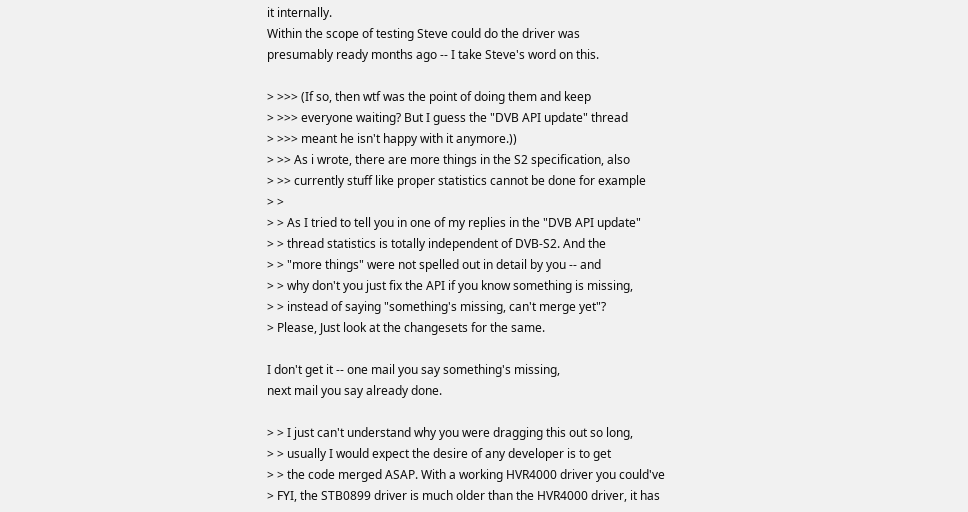it internally.
Within the scope of testing Steve could do the driver was
presumably ready months ago -- I take Steve's word on this.

> >>> (If so, then wtf was the point of doing them and keep
> >>> everyone waiting? But I guess the "DVB API update" thread
> >>> meant he isn't happy with it anymore.))
> >> As i wrote, there are more things in the S2 specification, also
> >> currently stuff like proper statistics cannot be done for example
> >
> > As I tried to tell you in one of my replies in the "DVB API update"
> > thread statistics is totally independent of DVB-S2. And the
> > "more things" were not spelled out in detail by you -- and
> > why don't you just fix the API if you know something is missing,
> > instead of saying "something's missing, can't merge yet"?
> Please, Just look at the changesets for the same.

I don't get it -- one mail you say something's missing,
next mail you say already done.

> > I just can't understand why you were dragging this out so long,
> > usually I would expect the desire of any developer is to get
> > the code merged ASAP. With a working HVR4000 driver you could've
> FYI, the STB0899 driver is much older than the HVR4000 driver, it has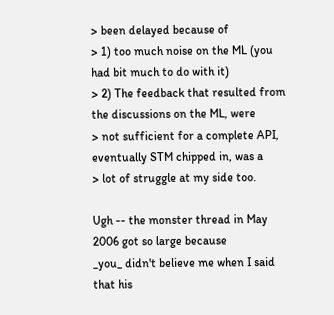> been delayed because of
> 1) too much noise on the ML (you had bit much to do with it)
> 2) The feedback that resulted from the discussions on the ML, were
> not sufficient for a complete API, eventually STM chipped in, was a
> lot of struggle at my side too.

Ugh -- the monster thread in May 2006 got so large because
_you_ didn't believe me when I said that his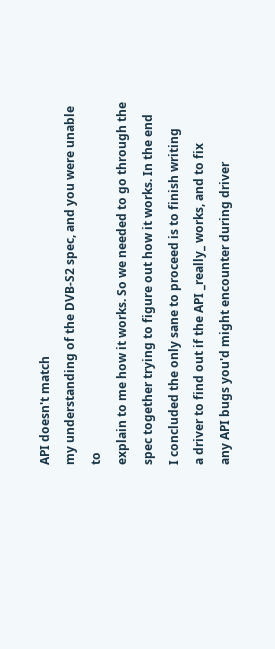API doesn't match
my understanding of the DVB-S2 spec, and you were unable to
explain to me how it works. So we needed to go through the
spec together trying to figure out how it works. In the end
I concluded the only sane to proceed is to finish writing
a driver to find out if the API _really_ works, and to fix
any API bugs you'd might encounter during driver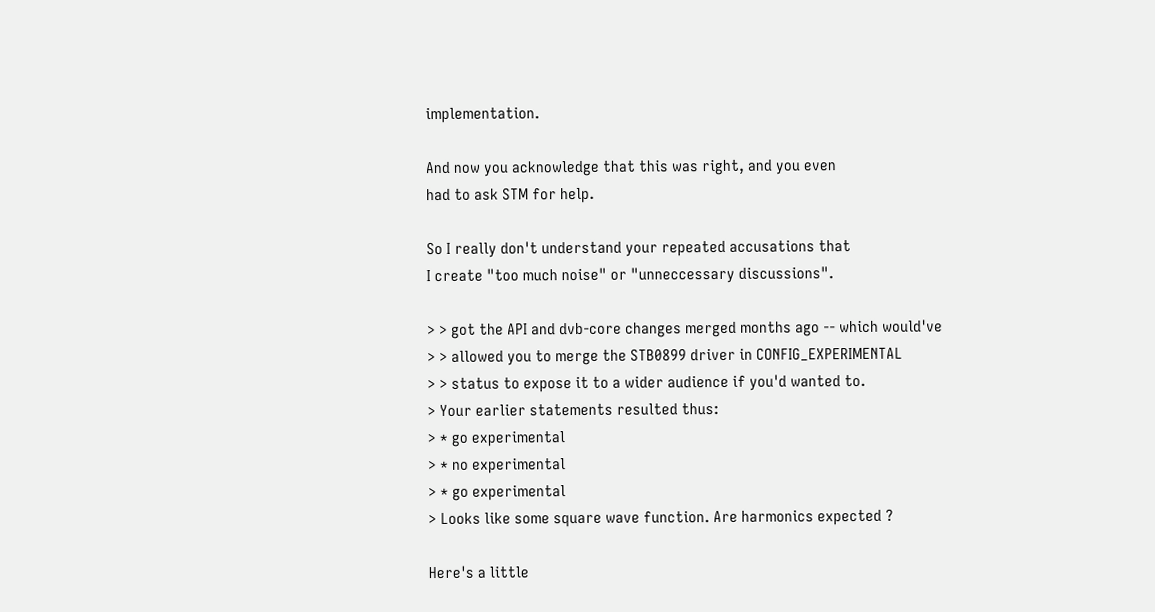implementation.

And now you acknowledge that this was right, and you even
had to ask STM for help.

So I really don't understand your repeated accusations that
I create "too much noise" or "unneccessary discussions".

> > got the API and dvb-core changes merged months ago -- which would've
> > allowed you to merge the STB0899 driver in CONFIG_EXPERIMENTAL
> > status to expose it to a wider audience if you'd wanted to.
> Your earlier statements resulted thus:
> * go experimental
> * no experimental
> * go experimental
> Looks like some square wave function. Are harmonics expected ?

Here's a little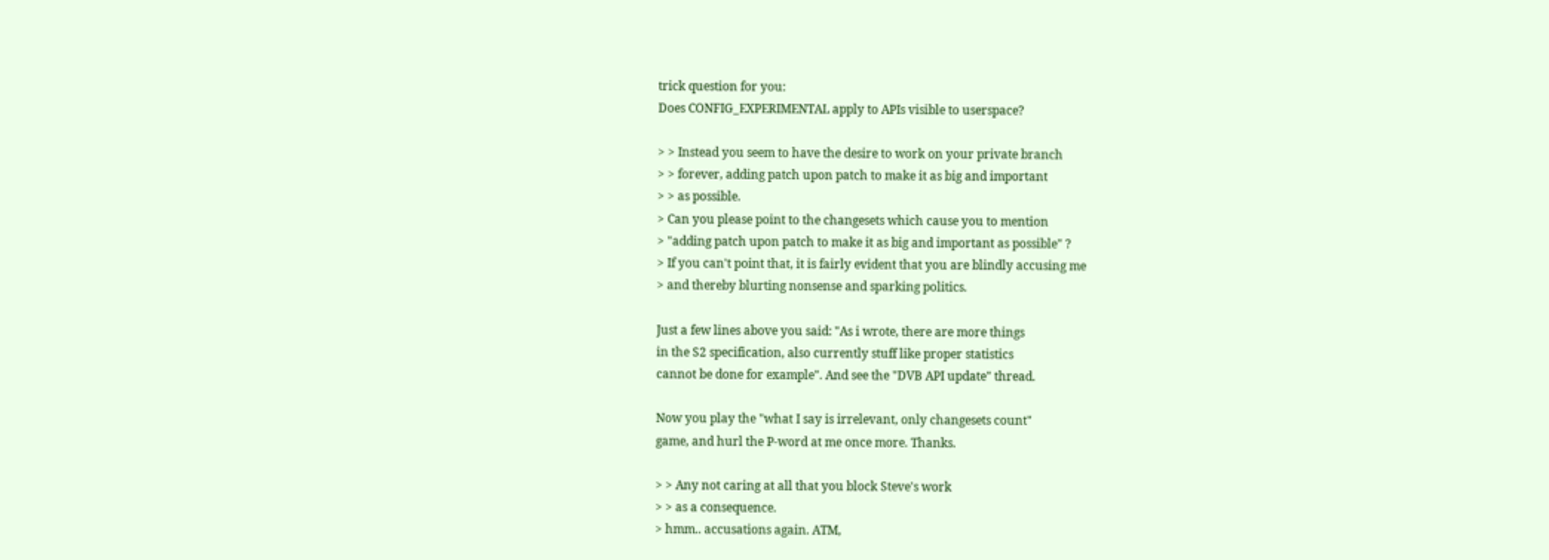trick question for you:
Does CONFIG_EXPERIMENTAL apply to APIs visible to userspace?

> > Instead you seem to have the desire to work on your private branch
> > forever, adding patch upon patch to make it as big and important
> > as possible.
> Can you please point to the changesets which cause you to mention
> "adding patch upon patch to make it as big and important as possible" ?
> If you can't point that, it is fairly evident that you are blindly accusing me
> and thereby blurting nonsense and sparking politics.

Just a few lines above you said: "As i wrote, there are more things
in the S2 specification, also currently stuff like proper statistics
cannot be done for example". And see the "DVB API update" thread.

Now you play the "what I say is irrelevant, only changesets count"
game, and hurl the P-word at me once more. Thanks.

> > Any not caring at all that you block Steve's work
> > as a consequence.
> hmm.. accusations again. ATM,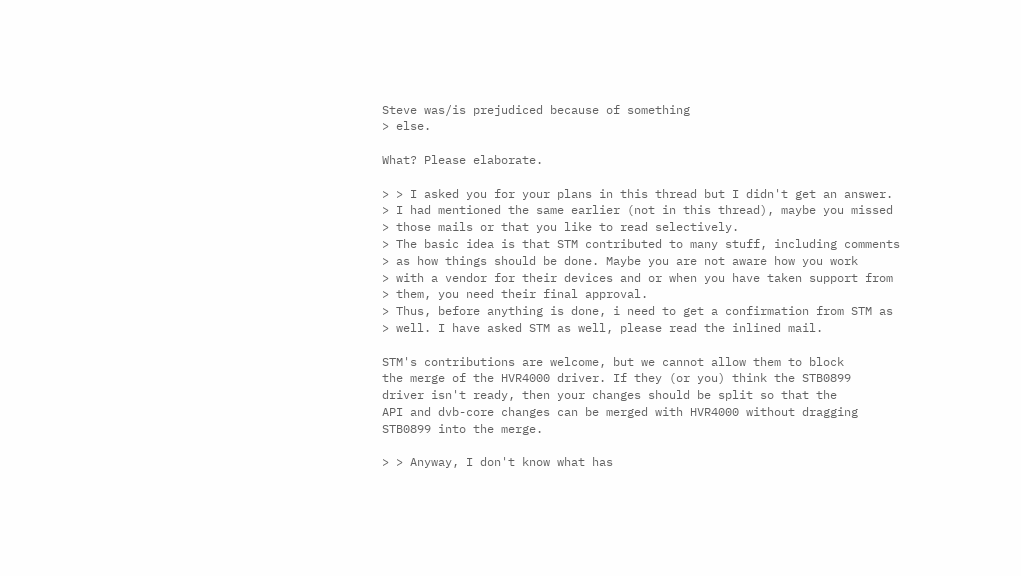Steve was/is prejudiced because of something
> else.

What? Please elaborate.

> > I asked you for your plans in this thread but I didn't get an answer.
> I had mentioned the same earlier (not in this thread), maybe you missed
> those mails or that you like to read selectively.
> The basic idea is that STM contributed to many stuff, including comments
> as how things should be done. Maybe you are not aware how you work
> with a vendor for their devices and or when you have taken support from
> them, you need their final approval.
> Thus, before anything is done, i need to get a confirmation from STM as
> well. I have asked STM as well, please read the inlined mail.

STM's contributions are welcome, but we cannot allow them to block
the merge of the HVR4000 driver. If they (or you) think the STB0899
driver isn't ready, then your changes should be split so that the
API and dvb-core changes can be merged with HVR4000 without dragging
STB0899 into the merge.

> > Anyway, I don't know what has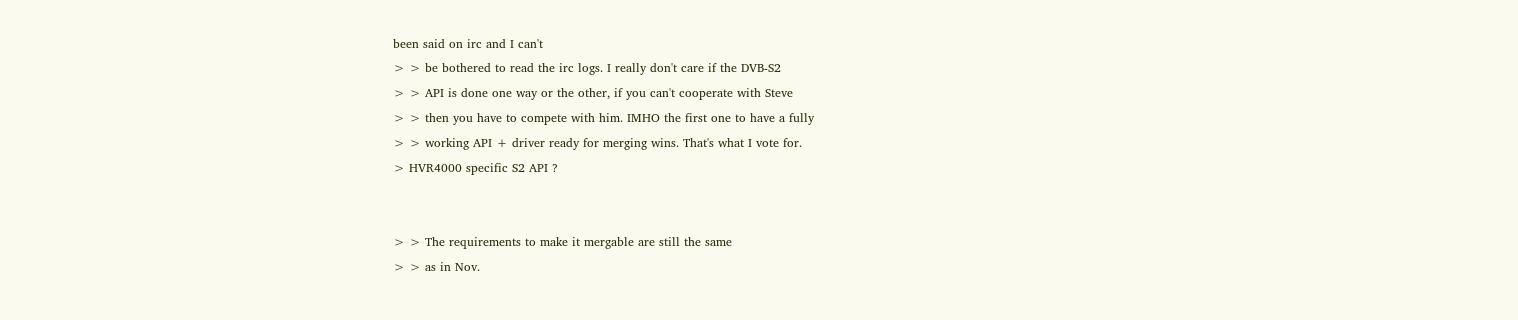been said on irc and I can't
> > be bothered to read the irc logs. I really don't care if the DVB-S2
> > API is done one way or the other, if you can't cooperate with Steve
> > then you have to compete with him. IMHO the first one to have a fully
> > working API + driver ready for merging wins. That's what I vote for.
> HVR4000 specific S2 API ?


> > The requirements to make it mergable are still the same
> > as in Nov.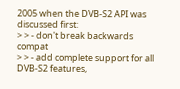2005 when the DVB-S2 API was discussed first:
> > - don't break backwards compat
> > - add complete support for all DVB-S2 features,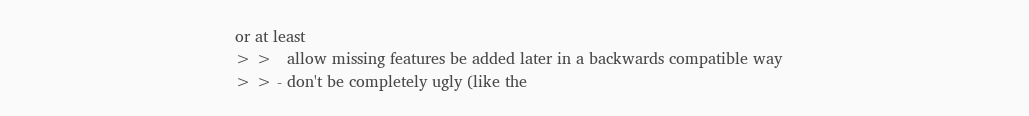or at least
> >   allow missing features be added later in a backwards compatible way
> > - don't be completely ugly (like the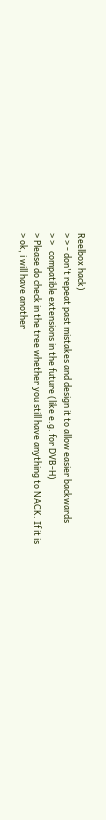Reelbox hack)
> > - don't repeat past mistakes and design it to allow easier backwards
> >   compatible extensions in the future (like e.g. for DVB-H)
> Please do check in the tree whether you still have anything to NACK. If it is
> ok, i will have another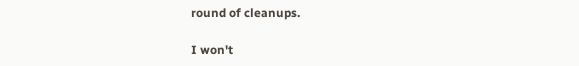round of cleanups.

I won't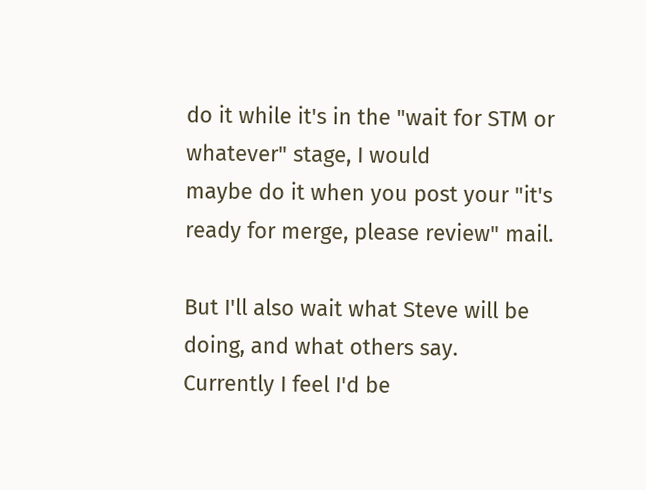do it while it's in the "wait for STM or whatever" stage, I would
maybe do it when you post your "it's ready for merge, please review" mail.

But I'll also wait what Steve will be doing, and what others say.
Currently I feel I'd be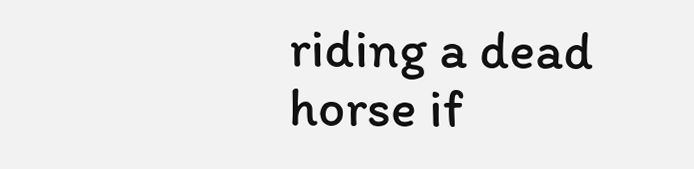riding a dead horse if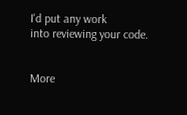I'd put any work
into reviewing your code.


More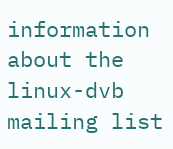information about the linux-dvb mailing list